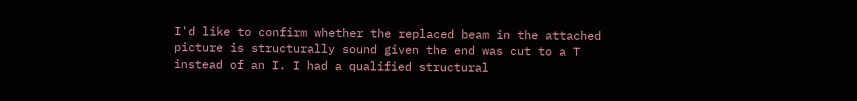I'd like to confirm whether the replaced beam in the attached picture is structurally sound given the end was cut to a T instead of an I. I had a qualified structural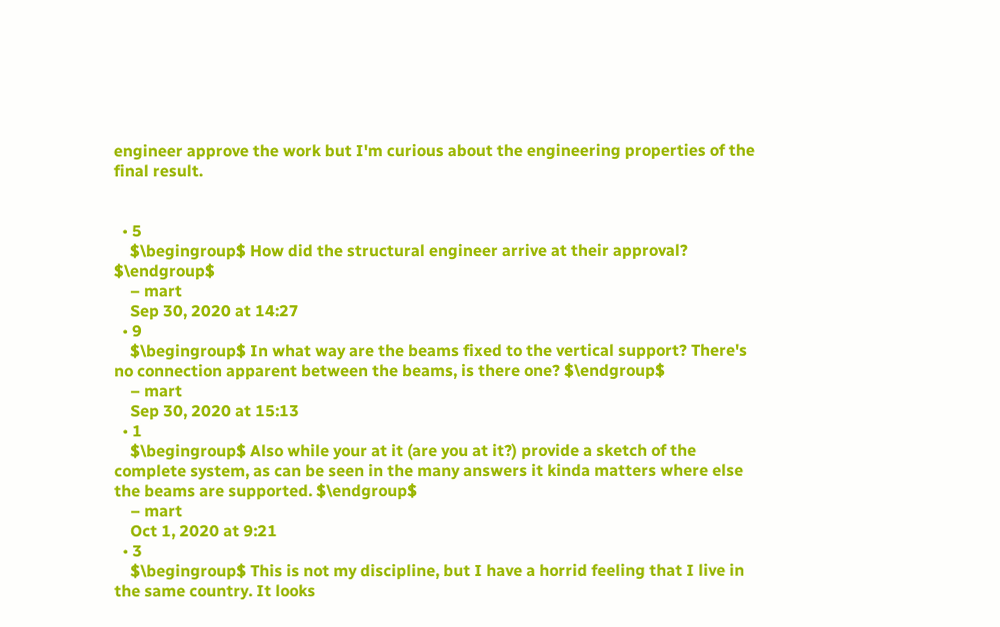engineer approve the work but I'm curious about the engineering properties of the final result.


  • 5
    $\begingroup$ How did the structural engineer arrive at their approval? $\endgroup$
    – mart
    Sep 30, 2020 at 14:27
  • 9
    $\begingroup$ In what way are the beams fixed to the vertical support? There's no connection apparent between the beams, is there one? $\endgroup$
    – mart
    Sep 30, 2020 at 15:13
  • 1
    $\begingroup$ Also while your at it (are you at it?) provide a sketch of the complete system, as can be seen in the many answers it kinda matters where else the beams are supported. $\endgroup$
    – mart
    Oct 1, 2020 at 9:21
  • 3
    $\begingroup$ This is not my discipline, but I have a horrid feeling that I live in the same country. It looks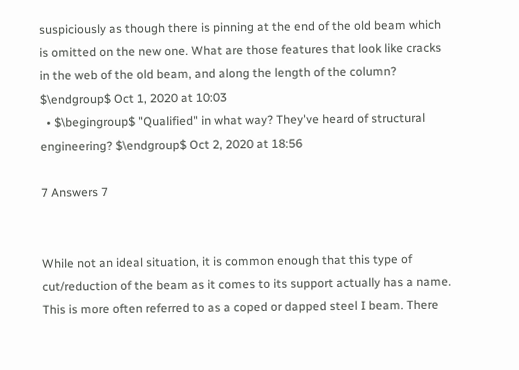suspiciously as though there is pinning at the end of the old beam which is omitted on the new one. What are those features that look like cracks in the web of the old beam, and along the length of the column? $\endgroup$ Oct 1, 2020 at 10:03
  • $\begingroup$ "Qualified" in what way? They've heard of structural engineering? $\endgroup$ Oct 2, 2020 at 18:56

7 Answers 7


While not an ideal situation, it is common enough that this type of cut/reduction of the beam as it comes to its support actually has a name. This is more often referred to as a coped or dapped steel I beam. There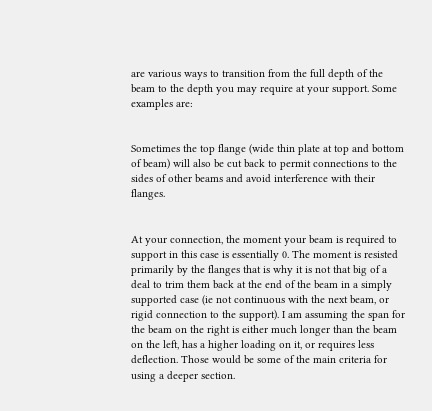are various ways to transition from the full depth of the beam to the depth you may require at your support. Some examples are:


Sometimes the top flange (wide thin plate at top and bottom of beam) will also be cut back to permit connections to the sides of other beams and avoid interference with their flanges.


At your connection, the moment your beam is required to support in this case is essentially 0. The moment is resisted primarily by the flanges that is why it is not that big of a deal to trim them back at the end of the beam in a simply supported case (ie not continuous with the next beam, or rigid connection to the support). I am assuming the span for the beam on the right is either much longer than the beam on the left, has a higher loading on it, or requires less deflection. Those would be some of the main criteria for using a deeper section.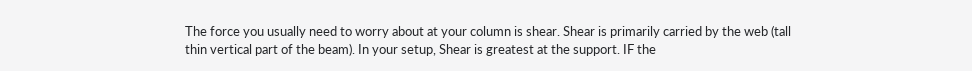The force you usually need to worry about at your column is shear. Shear is primarily carried by the web (tall thin vertical part of the beam). In your setup, Shear is greatest at the support. IF the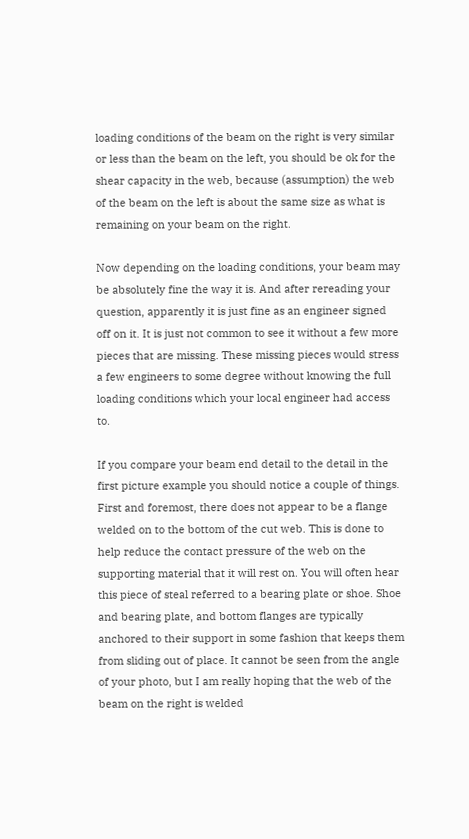loading conditions of the beam on the right is very similar or less than the beam on the left, you should be ok for the shear capacity in the web, because (assumption) the web of the beam on the left is about the same size as what is remaining on your beam on the right.

Now depending on the loading conditions, your beam may be absolutely fine the way it is. And after rereading your question, apparently it is just fine as an engineer signed off on it. It is just not common to see it without a few more pieces that are missing. These missing pieces would stress a few engineers to some degree without knowing the full loading conditions which your local engineer had access to.

If you compare your beam end detail to the detail in the first picture example you should notice a couple of things. First and foremost, there does not appear to be a flange welded on to the bottom of the cut web. This is done to help reduce the contact pressure of the web on the supporting material that it will rest on. You will often hear this piece of steal referred to a bearing plate or shoe. Shoe and bearing plate, and bottom flanges are typically anchored to their support in some fashion that keeps them from sliding out of place. It cannot be seen from the angle of your photo, but I am really hoping that the web of the beam on the right is welded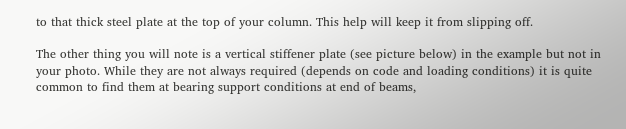to that thick steel plate at the top of your column. This help will keep it from slipping off.

The other thing you will note is a vertical stiffener plate (see picture below) in the example but not in your photo. While they are not always required (depends on code and loading conditions) it is quite common to find them at bearing support conditions at end of beams,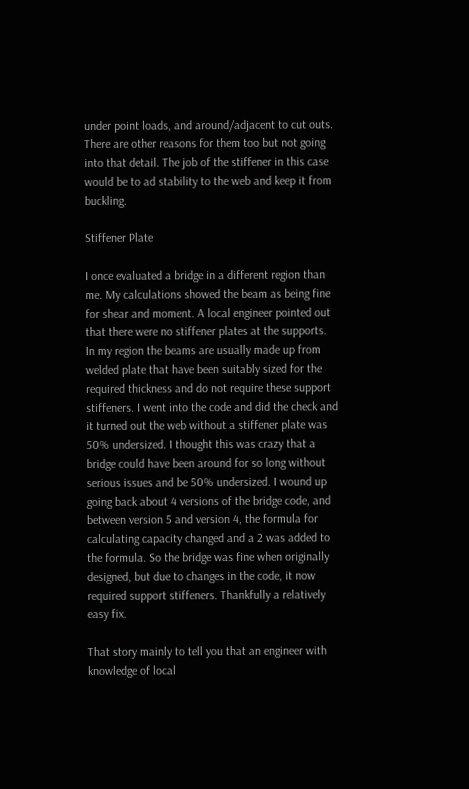under point loads, and around/adjacent to cut outs. There are other reasons for them too but not going into that detail. The job of the stiffener in this case would be to ad stability to the web and keep it from buckling.

Stiffener Plate

I once evaluated a bridge in a different region than me. My calculations showed the beam as being fine for shear and moment. A local engineer pointed out that there were no stiffener plates at the supports. In my region the beams are usually made up from welded plate that have been suitably sized for the required thickness and do not require these support stiffeners. I went into the code and did the check and it turned out the web without a stiffener plate was 50% undersized. I thought this was crazy that a bridge could have been around for so long without serious issues and be 50% undersized. I wound up going back about 4 versions of the bridge code, and between version 5 and version 4, the formula for calculating capacity changed and a 2 was added to the formula. So the bridge was fine when originally designed, but due to changes in the code, it now required support stiffeners. Thankfully a relatively easy fix.

That story mainly to tell you that an engineer with knowledge of local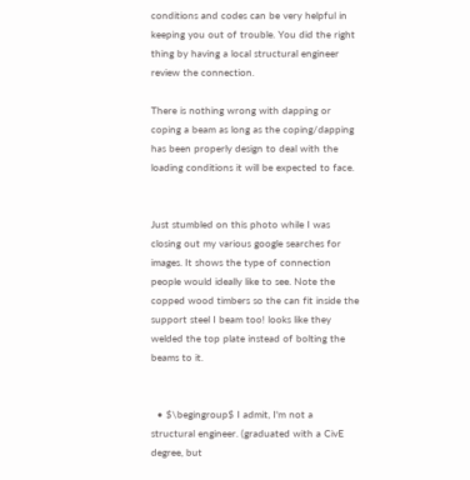conditions and codes can be very helpful in keeping you out of trouble. You did the right thing by having a local structural engineer review the connection.

There is nothing wrong with dapping or coping a beam as long as the coping/dapping has been properly design to deal with the loading conditions it will be expected to face.


Just stumbled on this photo while I was closing out my various google searches for images. It shows the type of connection people would ideally like to see. Note the copped wood timbers so the can fit inside the support steel I beam too! looks like they welded the top plate instead of bolting the beams to it.


  • $\begingroup$ I admit, I'm not a structural engineer. (graduated with a CivE degree, but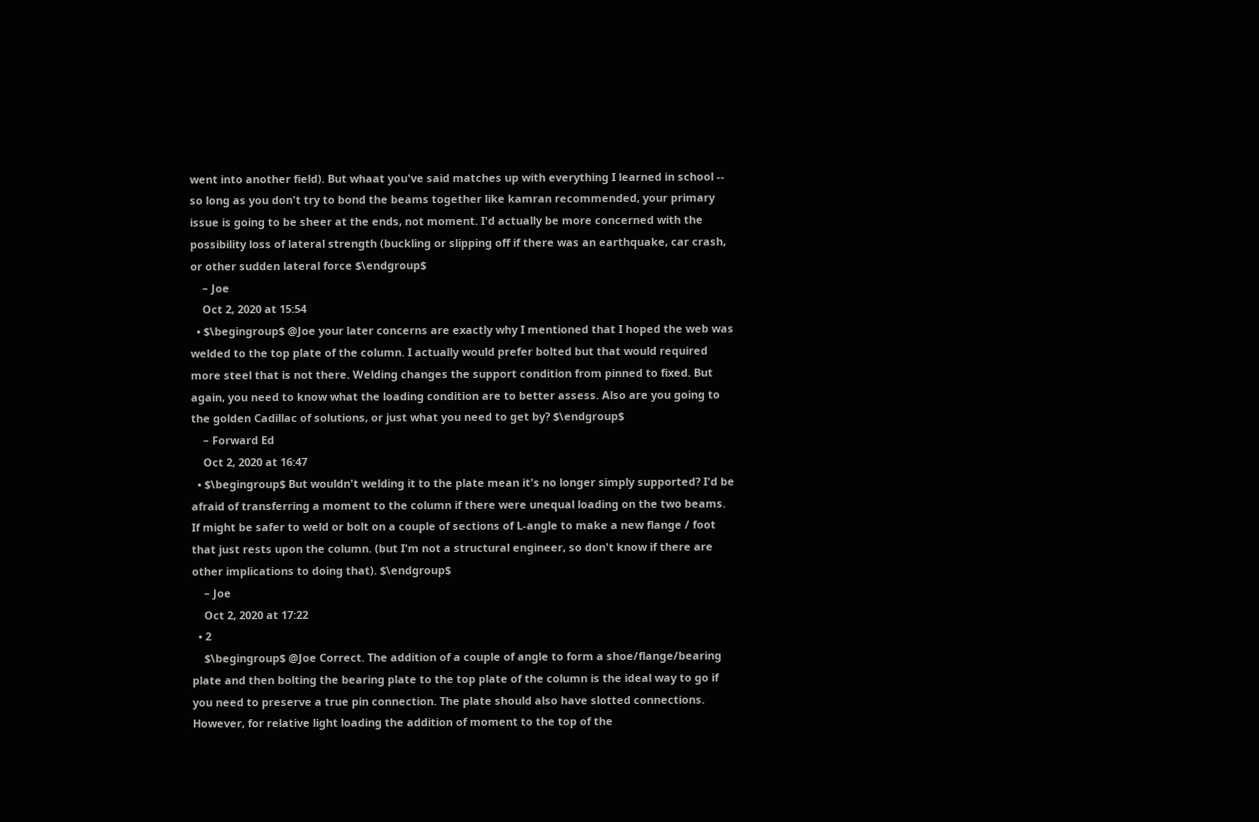went into another field). But whaat you've said matches up with everything I learned in school -- so long as you don't try to bond the beams together like kamran recommended, your primary issue is going to be sheer at the ends, not moment. I'd actually be more concerned with the possibility loss of lateral strength (buckling or slipping off if there was an earthquake, car crash, or other sudden lateral force $\endgroup$
    – Joe
    Oct 2, 2020 at 15:54
  • $\begingroup$ @Joe your later concerns are exactly why I mentioned that I hoped the web was welded to the top plate of the column. I actually would prefer bolted but that would required more steel that is not there. Welding changes the support condition from pinned to fixed. But again, you need to know what the loading condition are to better assess. Also are you going to the golden Cadillac of solutions, or just what you need to get by? $\endgroup$
    – Forward Ed
    Oct 2, 2020 at 16:47
  • $\begingroup$ But wouldn't welding it to the plate mean it's no longer simply supported? I'd be afraid of transferring a moment to the column if there were unequal loading on the two beams. If might be safer to weld or bolt on a couple of sections of L-angle to make a new flange / foot that just rests upon the column. (but I'm not a structural engineer, so don't know if there are other implications to doing that). $\endgroup$
    – Joe
    Oct 2, 2020 at 17:22
  • 2
    $\begingroup$ @Joe Correct. The addition of a couple of angle to form a shoe/flange/bearing plate and then bolting the bearing plate to the top plate of the column is the ideal way to go if you need to preserve a true pin connection. The plate should also have slotted connections. However, for relative light loading the addition of moment to the top of the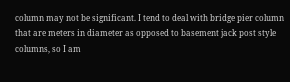column may not be significant. I tend to deal with bridge pier column that are meters in diameter as opposed to basement jack post style columns, so I am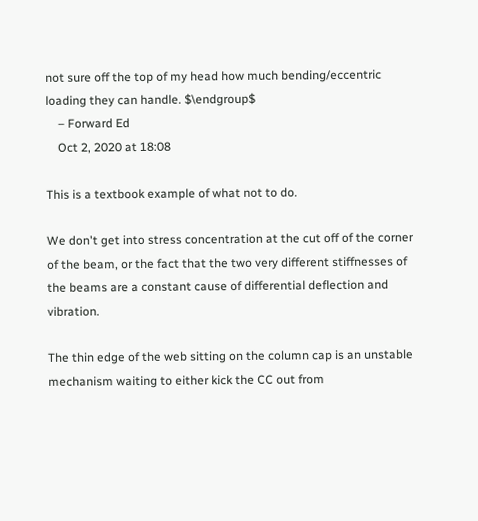not sure off the top of my head how much bending/eccentric loading they can handle. $\endgroup$
    – Forward Ed
    Oct 2, 2020 at 18:08

This is a textbook example of what not to do.

We don't get into stress concentration at the cut off of the corner of the beam, or the fact that the two very different stiffnesses of the beams are a constant cause of differential deflection and vibration.

The thin edge of the web sitting on the column cap is an unstable mechanism waiting to either kick the CC out from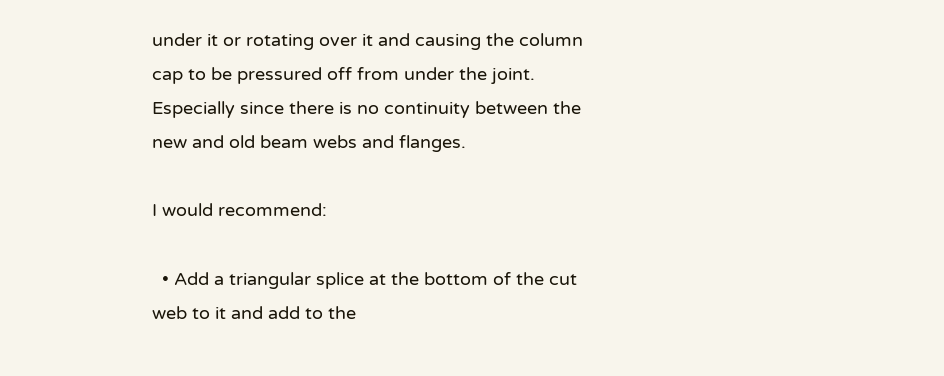under it or rotating over it and causing the column cap to be pressured off from under the joint. Especially since there is no continuity between the new and old beam webs and flanges.

I would recommend:

  • Add a triangular splice at the bottom of the cut web to it and add to the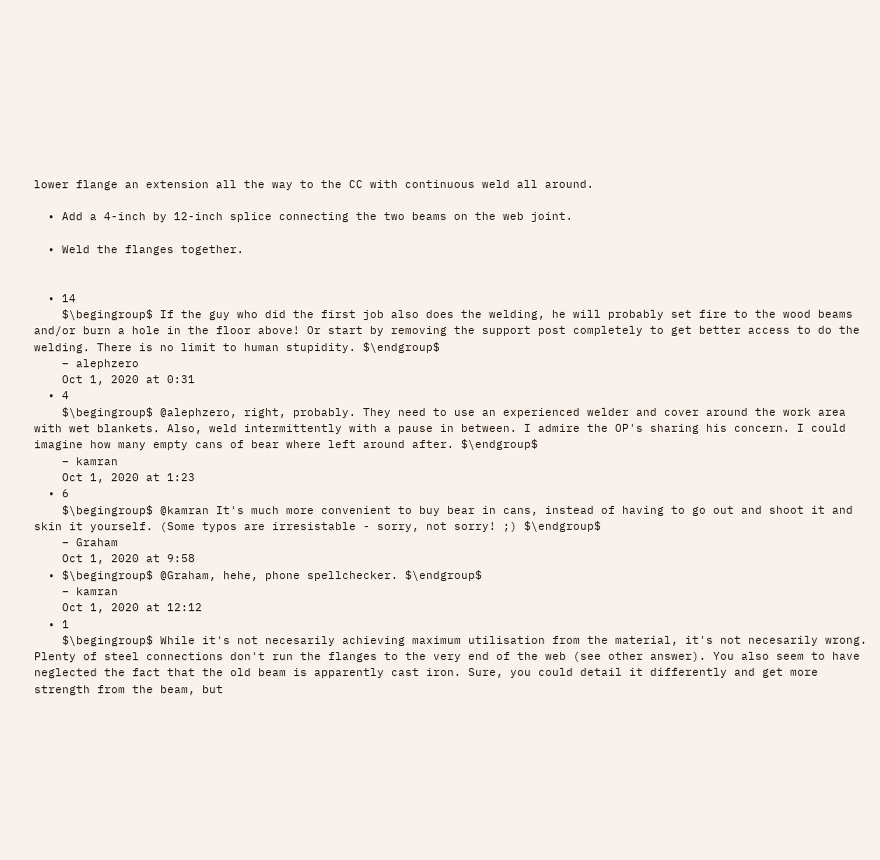lower flange an extension all the way to the CC with continuous weld all around.

  • Add a 4-inch by 12-inch splice connecting the two beams on the web joint.

  • Weld the flanges together.


  • 14
    $\begingroup$ If the guy who did the first job also does the welding, he will probably set fire to the wood beams and/or burn a hole in the floor above! Or start by removing the support post completely to get better access to do the welding. There is no limit to human stupidity. $\endgroup$
    – alephzero
    Oct 1, 2020 at 0:31
  • 4
    $\begingroup$ @alephzero, right, probably. They need to use an experienced welder and cover around the work area with wet blankets. Also, weld intermittently with a pause in between. I admire the OP's sharing his concern. I could imagine how many empty cans of bear where left around after. $\endgroup$
    – kamran
    Oct 1, 2020 at 1:23
  • 6
    $\begingroup$ @kamran It's much more convenient to buy bear in cans, instead of having to go out and shoot it and skin it yourself. (Some typos are irresistable - sorry, not sorry! ;) $\endgroup$
    – Graham
    Oct 1, 2020 at 9:58
  • $\begingroup$ @Graham, hehe, phone spellchecker. $\endgroup$
    – kamran
    Oct 1, 2020 at 12:12
  • 1
    $\begingroup$ While it's not necesarily achieving maximum utilisation from the material, it's not necesarily wrong. Plenty of steel connections don't run the flanges to the very end of the web (see other answer). You also seem to have neglected the fact that the old beam is apparently cast iron. Sure, you could detail it differently and get more strength from the beam, but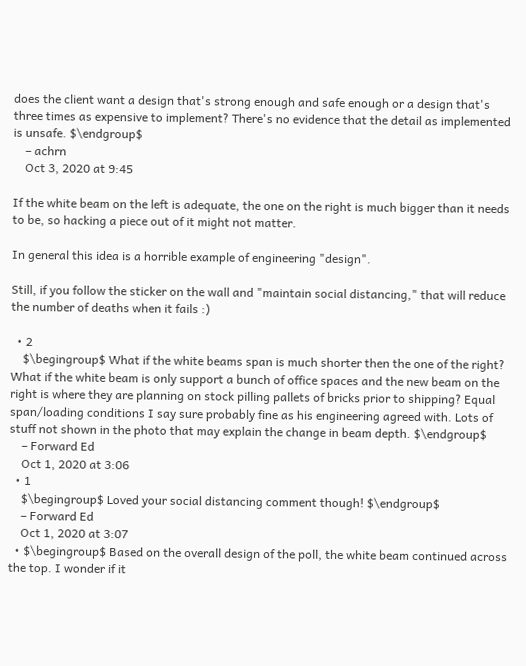does the client want a design that's strong enough and safe enough or a design that's three times as expensive to implement? There's no evidence that the detail as implemented is unsafe. $\endgroup$
    – achrn
    Oct 3, 2020 at 9:45

If the white beam on the left is adequate, the one on the right is much bigger than it needs to be, so hacking a piece out of it might not matter.

In general this idea is a horrible example of engineering "design".

Still, if you follow the sticker on the wall and "maintain social distancing," that will reduce the number of deaths when it fails :)

  • 2
    $\begingroup$ What if the white beams span is much shorter then the one of the right? What if the white beam is only support a bunch of office spaces and the new beam on the right is where they are planning on stock pilling pallets of bricks prior to shipping? Equal span/loading conditions I say sure probably fine as his engineering agreed with. Lots of stuff not shown in the photo that may explain the change in beam depth. $\endgroup$
    – Forward Ed
    Oct 1, 2020 at 3:06
  • 1
    $\begingroup$ Loved your social distancing comment though! $\endgroup$
    – Forward Ed
    Oct 1, 2020 at 3:07
  • $\begingroup$ Based on the overall design of the poll, the white beam continued across the top. I wonder if it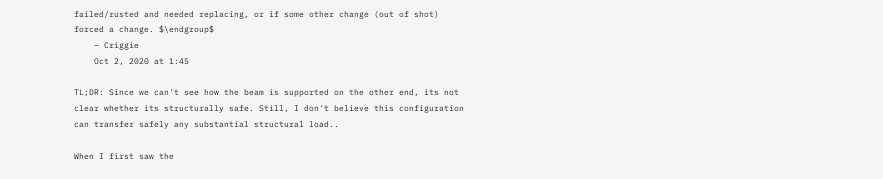failed/rusted and needed replacing, or if some other change (out of shot) forced a change. $\endgroup$
    – Criggie
    Oct 2, 2020 at 1:45

TL;DR: Since we can't see how the beam is supported on the other end, its not clear whether its structurally safe. Still, I don't believe this configuration can transfer safely any substantial structural load..

When I first saw the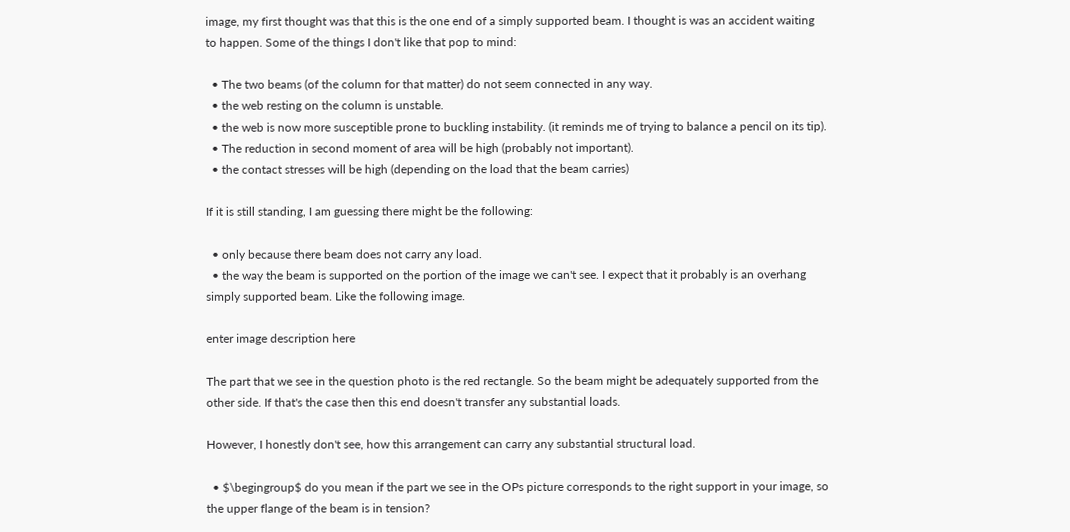image, my first thought was that this is the one end of a simply supported beam. I thought is was an accident waiting to happen. Some of the things I don't like that pop to mind:

  • The two beams (of the column for that matter) do not seem connected in any way.
  • the web resting on the column is unstable.
  • the web is now more susceptible prone to buckling instability. (it reminds me of trying to balance a pencil on its tip).
  • The reduction in second moment of area will be high (probably not important).
  • the contact stresses will be high (depending on the load that the beam carries)

If it is still standing, I am guessing there might be the following:

  • only because there beam does not carry any load.
  • the way the beam is supported on the portion of the image we can't see. I expect that it probably is an overhang simply supported beam. Like the following image.

enter image description here

The part that we see in the question photo is the red rectangle. So the beam might be adequately supported from the other side. If that's the case then this end doesn't transfer any substantial loads.

However, I honestly don't see, how this arrangement can carry any substantial structural load.

  • $\begingroup$ do you mean if the part we see in the OPs picture corresponds to the right support in your image, so the upper flange of the beam is in tension?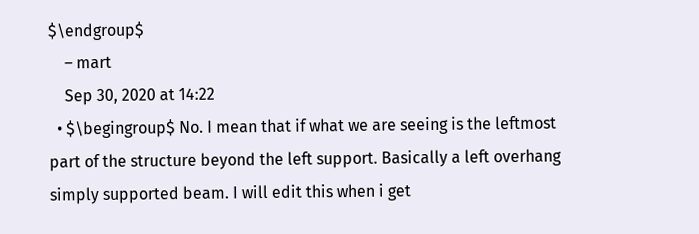$\endgroup$
    – mart
    Sep 30, 2020 at 14:22
  • $\begingroup$ No. I mean that if what we are seeing is the leftmost part of the structure beyond the left support. Basically a left overhang simply supported beam. I will edit this when i get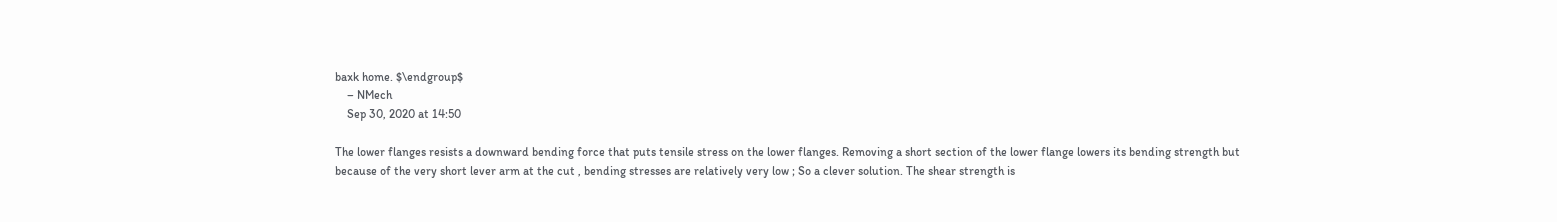baxk home. $\endgroup$
    – NMech
    Sep 30, 2020 at 14:50

The lower flanges resists a downward bending force that puts tensile stress on the lower flanges. Removing a short section of the lower flange lowers its bending strength but because of the very short lever arm at the cut , bending stresses are relatively very low ; So a clever solution. The shear strength is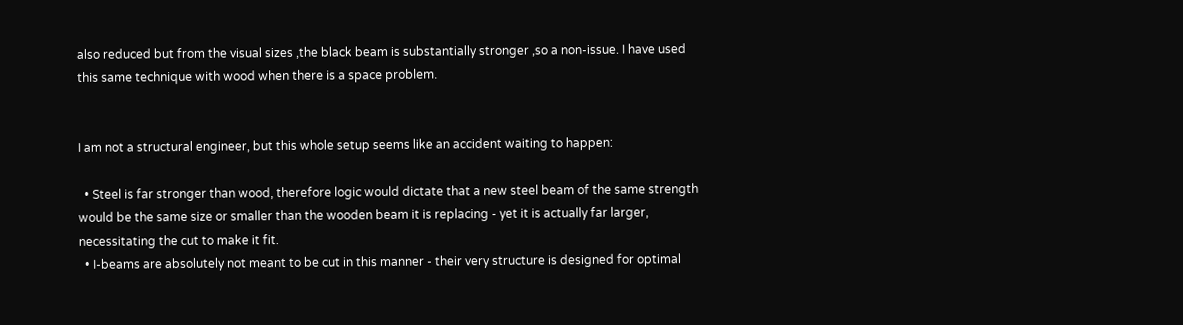also reduced but from the visual sizes ,the black beam is substantially stronger ,so a non-issue. I have used this same technique with wood when there is a space problem.


I am not a structural engineer, but this whole setup seems like an accident waiting to happen:

  • Steel is far stronger than wood, therefore logic would dictate that a new steel beam of the same strength would be the same size or smaller than the wooden beam it is replacing - yet it is actually far larger, necessitating the cut to make it fit.
  • I-beams are absolutely not meant to be cut in this manner - their very structure is designed for optimal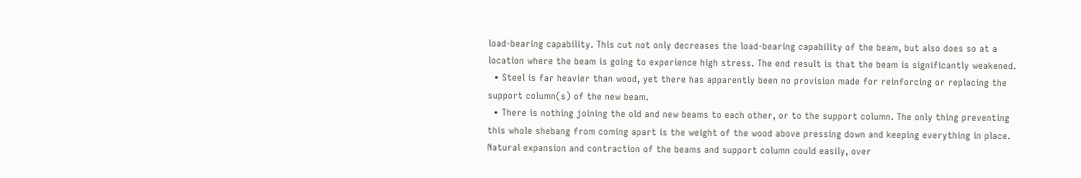load-bearing capability. This cut not only decreases the load-bearing capability of the beam, but also does so at a location where the beam is going to experience high stress. The end result is that the beam is significantly weakened.
  • Steel is far heavier than wood, yet there has apparently been no provision made for reinforcing or replacing the support column(s) of the new beam.
  • There is nothing joining the old and new beams to each other, or to the support column. The only thing preventing this whole shebang from coming apart is the weight of the wood above pressing down and keeping everything in place. Natural expansion and contraction of the beams and support column could easily, over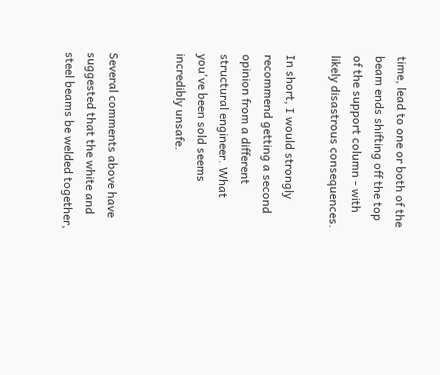time, lead to one or both of the beam ends shifting off the top of the support column - with likely disastrous consequences.

In short, I would strongly recommend getting a second opinion from a different structural engineer. What you've been sold seems incredibly unsafe.


Several comments above have suggested that the white and steel beams be welded together,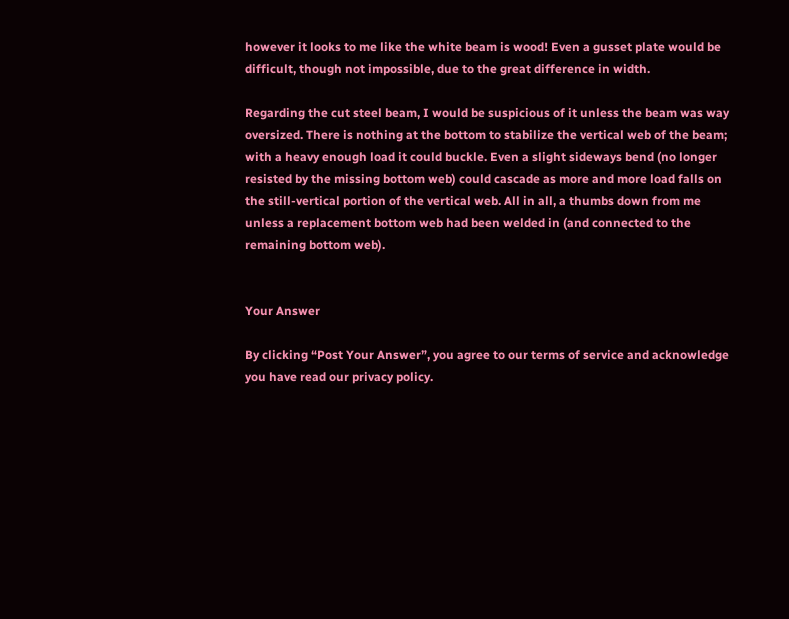however it looks to me like the white beam is wood! Even a gusset plate would be difficult, though not impossible, due to the great difference in width.

Regarding the cut steel beam, I would be suspicious of it unless the beam was way oversized. There is nothing at the bottom to stabilize the vertical web of the beam; with a heavy enough load it could buckle. Even a slight sideways bend (no longer resisted by the missing bottom web) could cascade as more and more load falls on the still-vertical portion of the vertical web. All in all, a thumbs down from me unless a replacement bottom web had been welded in (and connected to the remaining bottom web).


Your Answer

By clicking “Post Your Answer”, you agree to our terms of service and acknowledge you have read our privacy policy.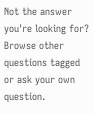Not the answer you're looking for? Browse other questions tagged or ask your own question.